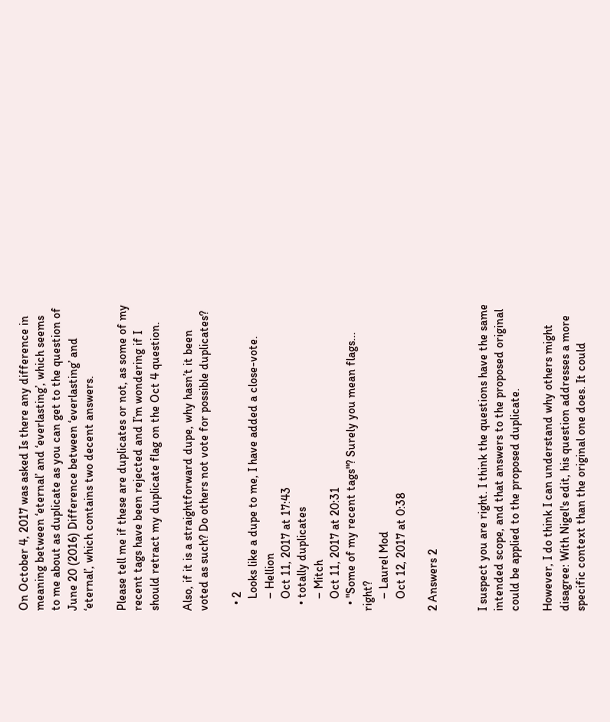On October 4, 2017 was asked Is there any difference in meaning between ‘eternal’ and ‘everlasting’, which seems to me about as duplicate as you can get to the question of June 20 (2016) Difference between ‘everlasting’ and ‘eternal’, which contains two decent answers.

Please tell me if these are duplicates or not, as some of my recent tags have been rejected and I’m wondering if I should retract my duplicate flag on the Oct 4 question.

Also, if it is a straightforward dupe, why hasn’t it been voted as such? Do others not vote for possible duplicates?

  • 2
    Looks like a dupe to me, I have added a close-vote.
    – Hellion
    Oct 11, 2017 at 17:43
  • totally duplicates
    – Mitch
    Oct 11, 2017 at 20:31
  • "Some of my recent tags"? Surely you mean flags... right?
    – Laurel Mod
    Oct 12, 2017 at 0:38

2 Answers 2


I suspect you are right. I think the questions have the same intended scope, and that answers to the proposed original could be applied to the proposed duplicate.

However, I do think I can understand why others might disagree: With Nigel's edit, his question addresses a more specific context than the original one does. It could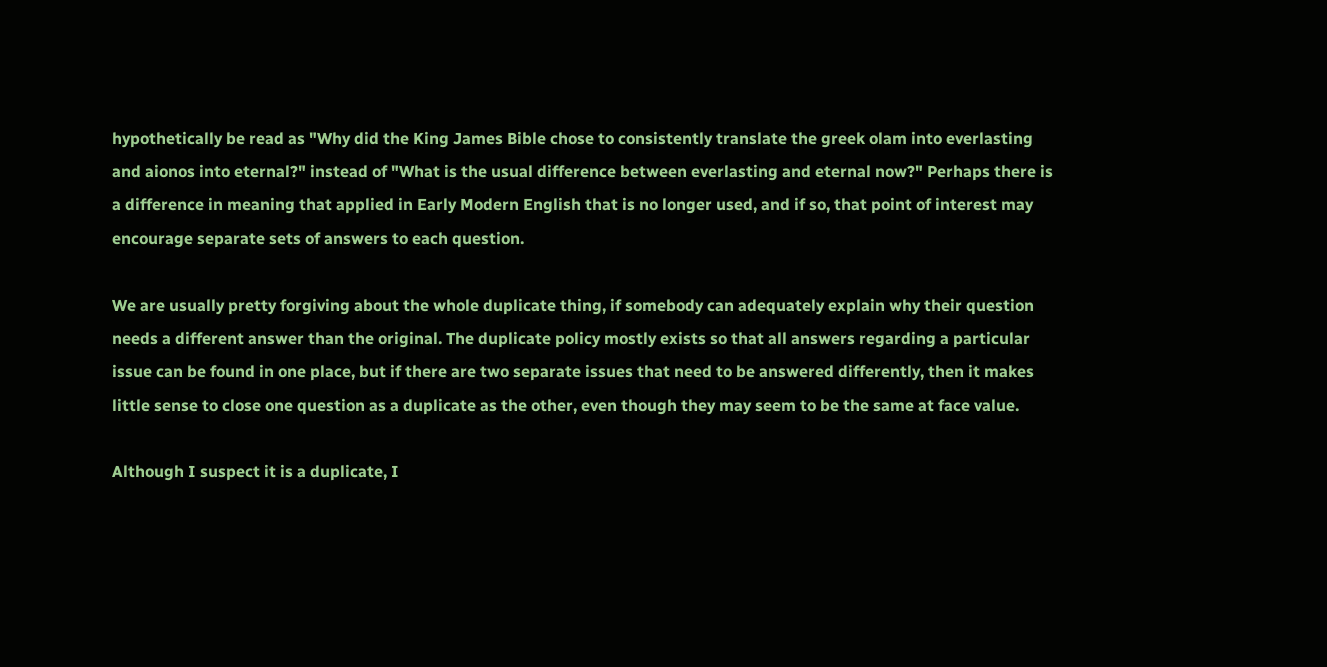hypothetically be read as "Why did the King James Bible chose to consistently translate the greek olam into everlasting and aionos into eternal?" instead of "What is the usual difference between everlasting and eternal now?" Perhaps there is a difference in meaning that applied in Early Modern English that is no longer used, and if so, that point of interest may encourage separate sets of answers to each question.

We are usually pretty forgiving about the whole duplicate thing, if somebody can adequately explain why their question needs a different answer than the original. The duplicate policy mostly exists so that all answers regarding a particular issue can be found in one place, but if there are two separate issues that need to be answered differently, then it makes little sense to close one question as a duplicate as the other, even though they may seem to be the same at face value.

Although I suspect it is a duplicate, I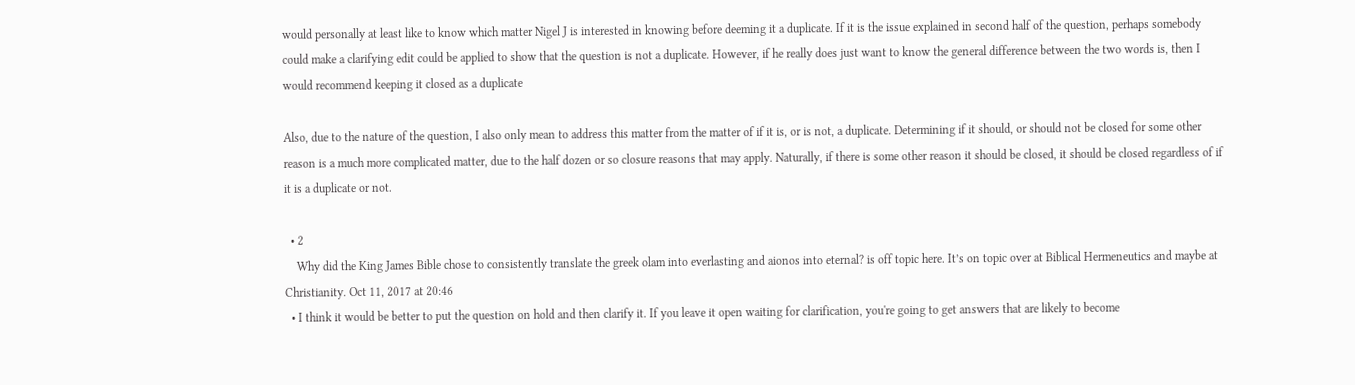would personally at least like to know which matter Nigel J is interested in knowing before deeming it a duplicate. If it is the issue explained in second half of the question, perhaps somebody could make a clarifying edit could be applied to show that the question is not a duplicate. However, if he really does just want to know the general difference between the two words is, then I would recommend keeping it closed as a duplicate

Also, due to the nature of the question, I also only mean to address this matter from the matter of if it is, or is not, a duplicate. Determining if it should, or should not be closed for some other reason is a much more complicated matter, due to the half dozen or so closure reasons that may apply. Naturally, if there is some other reason it should be closed, it should be closed regardless of if it is a duplicate or not.

  • 2
    Why did the King James Bible chose to consistently translate the greek olam into everlasting and aionos into eternal? is off topic here. It’s on topic over at Biblical Hermeneutics and maybe at Christianity. Oct 11, 2017 at 20:46
  • I think it would be better to put the question on hold and then clarify it. If you leave it open waiting for clarification, you're going to get answers that are likely to become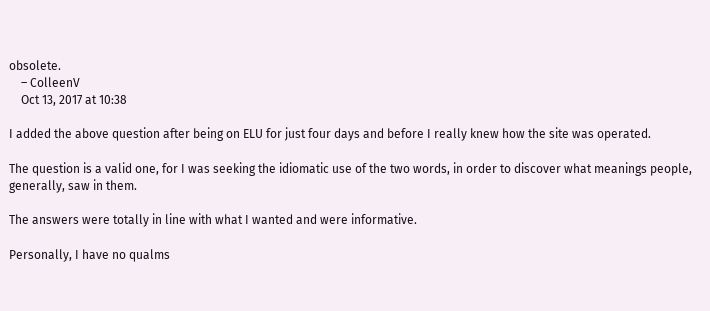obsolete.
    – ColleenV
    Oct 13, 2017 at 10:38

I added the above question after being on ELU for just four days and before I really knew how the site was operated.

The question is a valid one, for I was seeking the idiomatic use of the two words, in order to discover what meanings people, generally, saw in them.

The answers were totally in line with what I wanted and were informative.

Personally, I have no qualms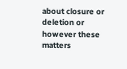about closure or deletion or however these matters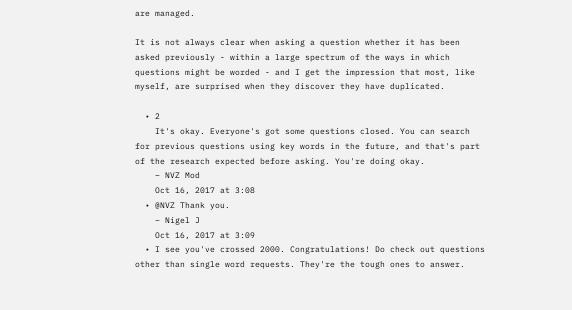are managed.

It is not always clear when asking a question whether it has been asked previously - within a large spectrum of the ways in which questions might be worded - and I get the impression that most, like myself, are surprised when they discover they have duplicated.

  • 2
    It's okay. Everyone's got some questions closed. You can search for previous questions using key words in the future, and that's part of the research expected before asking. You're doing okay.
    – NVZ Mod
    Oct 16, 2017 at 3:08
  • @NVZ Thank you.
    – Nigel J
    Oct 16, 2017 at 3:09
  • I see you've crossed 2000. Congratulations! Do check out questions other than single word requests. They're the tough ones to answer.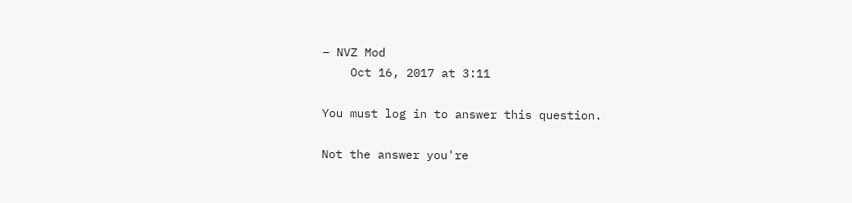– NVZ Mod
    Oct 16, 2017 at 3:11

You must log in to answer this question.

Not the answer you're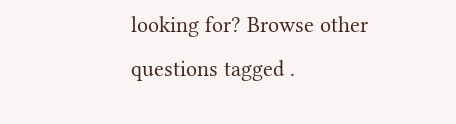looking for? Browse other questions tagged .